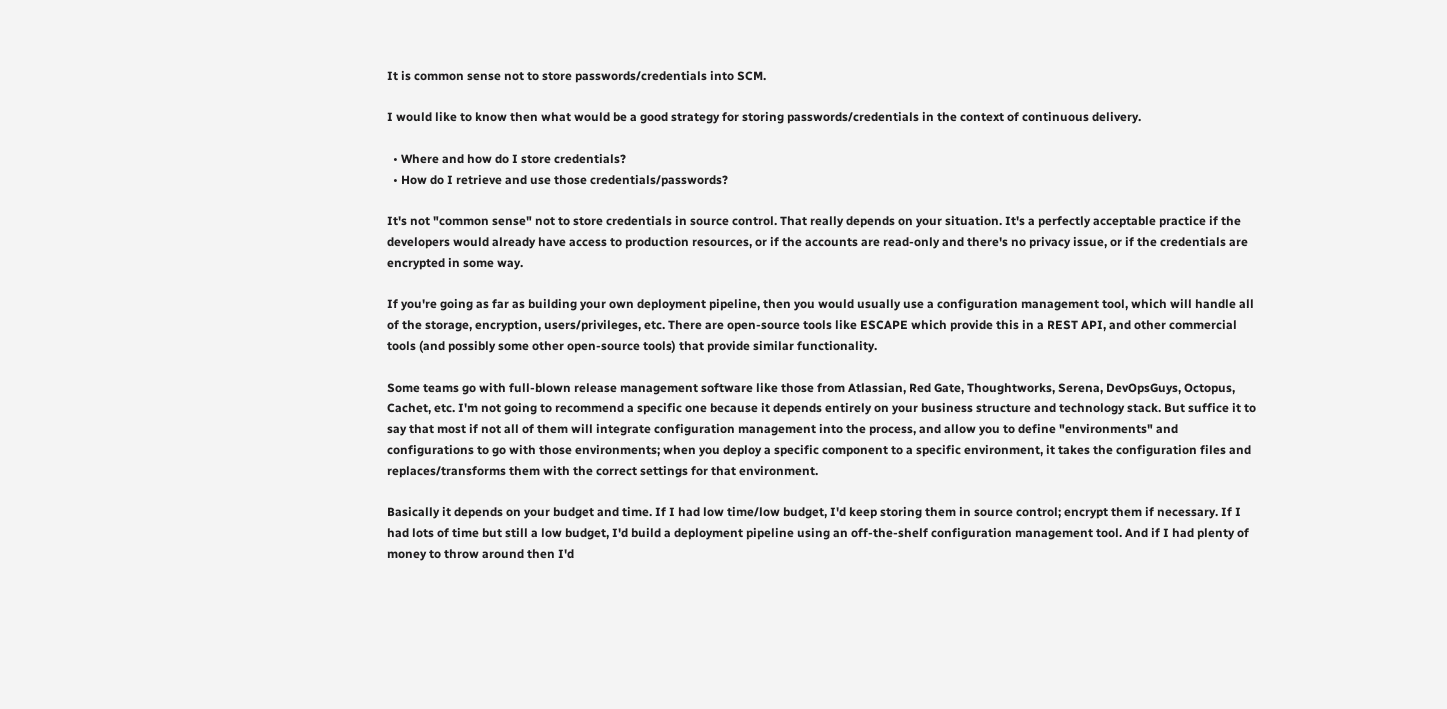It is common sense not to store passwords/credentials into SCM.

I would like to know then what would be a good strategy for storing passwords/credentials in the context of continuous delivery.

  • Where and how do I store credentials?
  • How do I retrieve and use those credentials/passwords?

It's not "common sense" not to store credentials in source control. That really depends on your situation. It's a perfectly acceptable practice if the developers would already have access to production resources, or if the accounts are read-only and there's no privacy issue, or if the credentials are encrypted in some way.

If you're going as far as building your own deployment pipeline, then you would usually use a configuration management tool, which will handle all of the storage, encryption, users/privileges, etc. There are open-source tools like ESCAPE which provide this in a REST API, and other commercial tools (and possibly some other open-source tools) that provide similar functionality.

Some teams go with full-blown release management software like those from Atlassian, Red Gate, Thoughtworks, Serena, DevOpsGuys, Octopus, Cachet, etc. I'm not going to recommend a specific one because it depends entirely on your business structure and technology stack. But suffice it to say that most if not all of them will integrate configuration management into the process, and allow you to define "environments" and configurations to go with those environments; when you deploy a specific component to a specific environment, it takes the configuration files and replaces/transforms them with the correct settings for that environment.

Basically it depends on your budget and time. If I had low time/low budget, I'd keep storing them in source control; encrypt them if necessary. If I had lots of time but still a low budget, I'd build a deployment pipeline using an off-the-shelf configuration management tool. And if I had plenty of money to throw around then I'd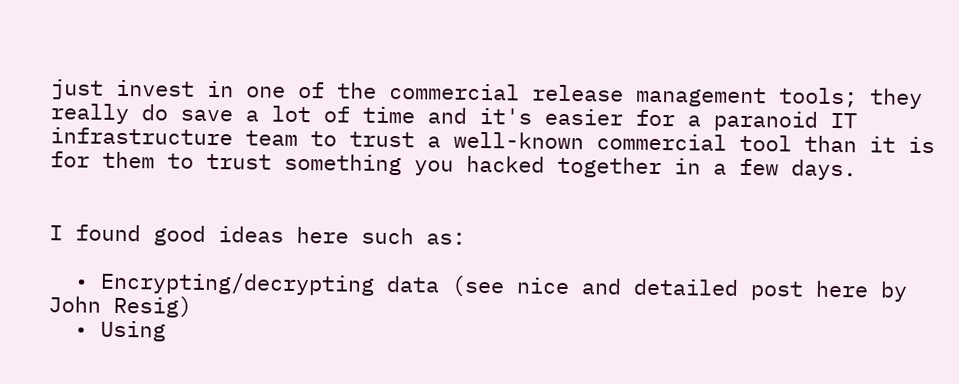just invest in one of the commercial release management tools; they really do save a lot of time and it's easier for a paranoid IT infrastructure team to trust a well-known commercial tool than it is for them to trust something you hacked together in a few days.


I found good ideas here such as:

  • Encrypting/decrypting data (see nice and detailed post here by John Resig)
  • Using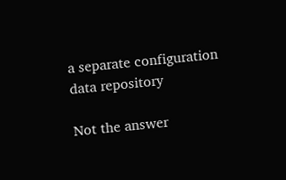a separate configuration data repository

Not the answer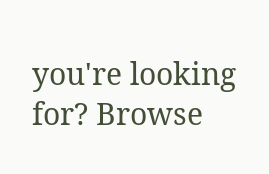you're looking for? Browse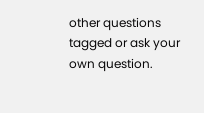other questions tagged or ask your own question.